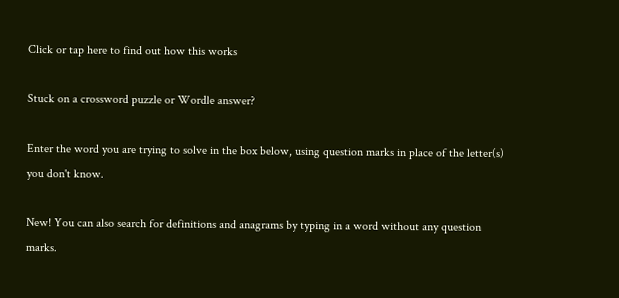Click or tap here to find out how this works

Stuck on a crossword puzzle or Wordle answer?

Enter the word you are trying to solve in the box below, using question marks in place of the letter(s) you don't know.

New! You can also search for definitions and anagrams by typing in a word without any question marks.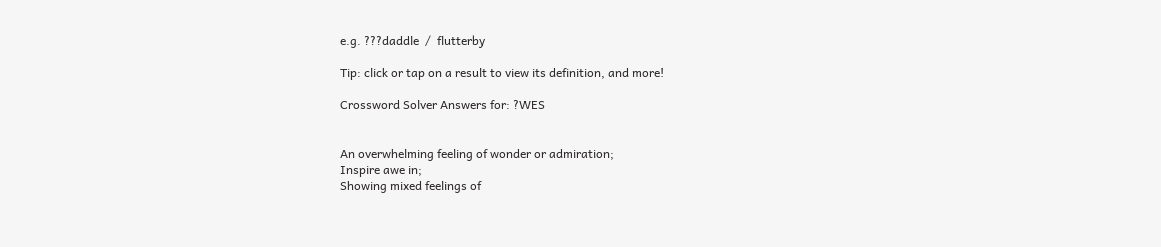e.g. ???daddle  /  flutterby

Tip: click or tap on a result to view its definition, and more!

Crossword Solver Answers for: ?WES


An overwhelming feeling of wonder or admiration;
Inspire awe in;
Showing mixed feelings of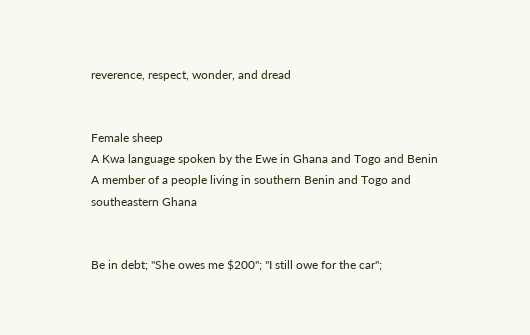reverence, respect, wonder, and dread


Female sheep
A Kwa language spoken by the Ewe in Ghana and Togo and Benin
A member of a people living in southern Benin and Togo and southeastern Ghana


Be in debt; "She owes me $200"; "I still owe for the car";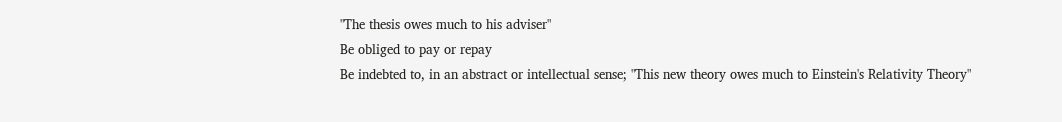"The thesis owes much to his adviser"
Be obliged to pay or repay
Be indebted to, in an abstract or intellectual sense; "This new theory owes much to Einstein's Relativity Theory"